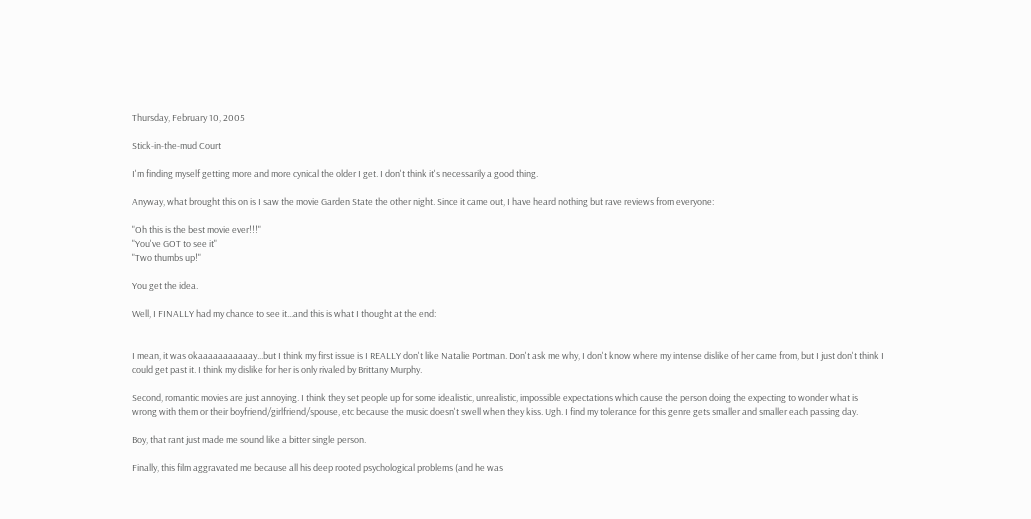Thursday, February 10, 2005

Stick-in-the-mud Court

I'm finding myself getting more and more cynical the older I get. I don't think it's necessarily a good thing.

Anyway, what brought this on is I saw the movie Garden State the other night. Since it came out, I have heard nothing but rave reviews from everyone:

"Oh this is the best movie ever!!!"
"You've GOT to see it"
"Two thumbs up!"

You get the idea.

Well, I FINALLY had my chance to see it...and this is what I thought at the end:


I mean, it was okaaaaaaaaaaay...but I think my first issue is I REALLY don't like Natalie Portman. Don't ask me why, I don't know where my intense dislike of her came from, but I just don't think I could get past it. I think my dislike for her is only rivaled by Brittany Murphy.

Second, romantic movies are just annoying. I think they set people up for some idealistic, unrealistic, impossible expectations which cause the person doing the expecting to wonder what is wrong with them or their boyfriend/girlfriend/spouse, etc because the music doesn't swell when they kiss. Ugh. I find my tolerance for this genre gets smaller and smaller each passing day.

Boy, that rant just made me sound like a bitter single person.

Finally, this film aggravated me because all his deep rooted psychological problems (and he was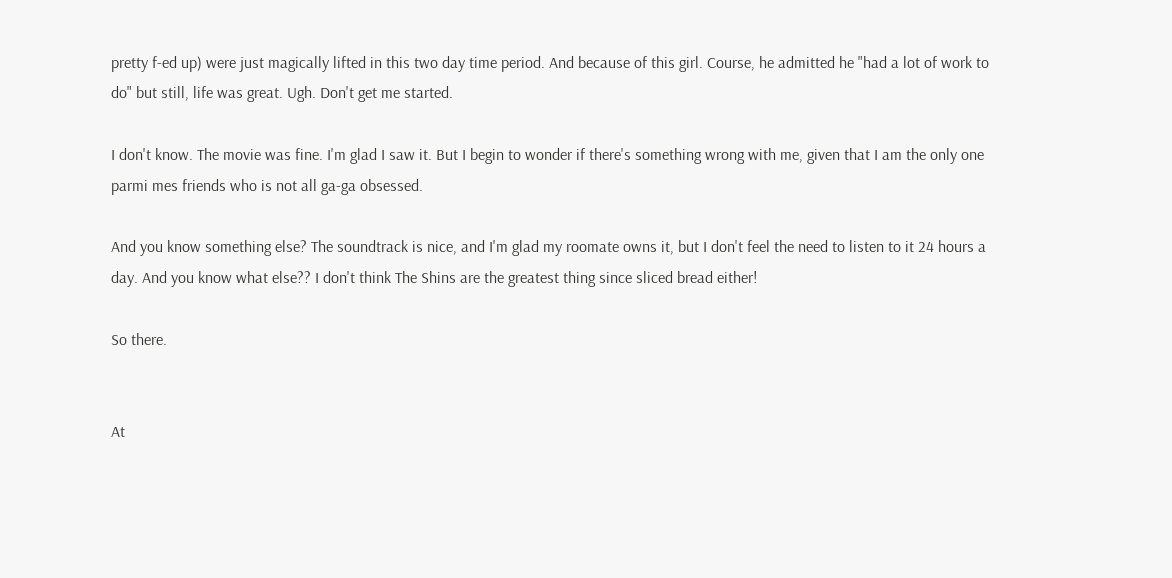pretty f-ed up) were just magically lifted in this two day time period. And because of this girl. Course, he admitted he "had a lot of work to do" but still, life was great. Ugh. Don't get me started.

I don't know. The movie was fine. I'm glad I saw it. But I begin to wonder if there's something wrong with me, given that I am the only one parmi mes friends who is not all ga-ga obsessed.

And you know something else? The soundtrack is nice, and I'm glad my roomate owns it, but I don't feel the need to listen to it 24 hours a day. And you know what else?? I don't think The Shins are the greatest thing since sliced bread either!

So there.


At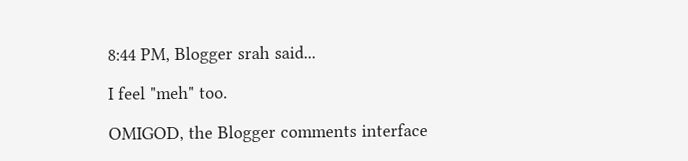8:44 PM, Blogger srah said...

I feel "meh" too.

OMIGOD, the Blogger comments interface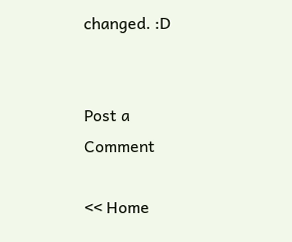changed. :D


Post a Comment

<< Home